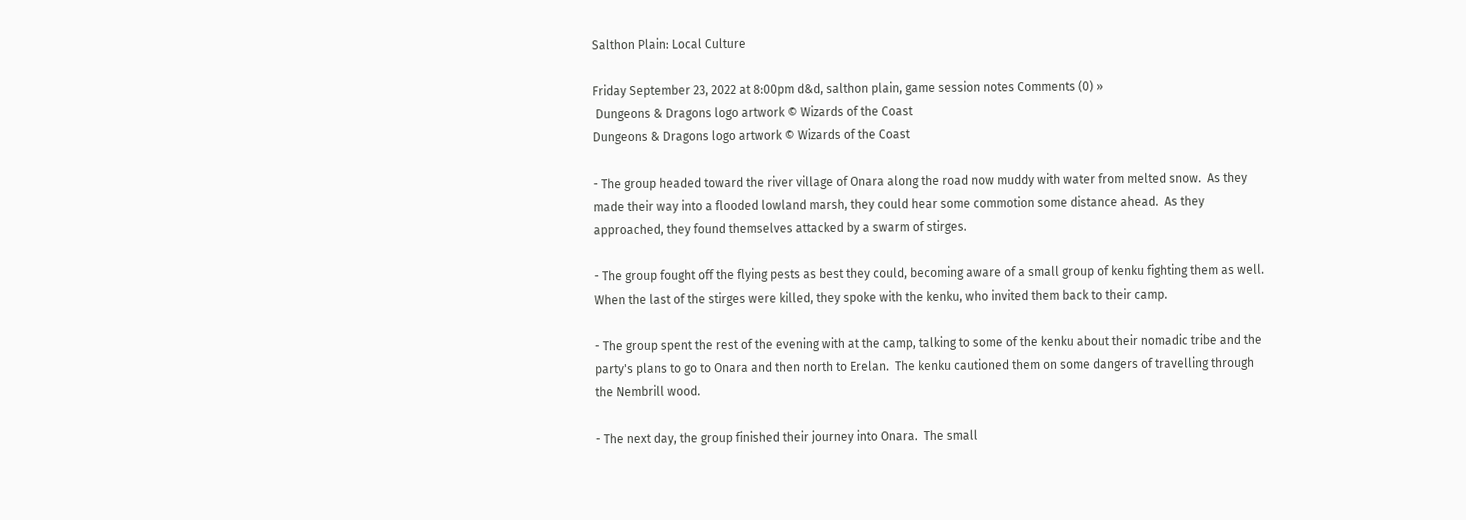Salthon Plain: Local Culture

Friday September 23, 2022 at 8:00pm d&d, salthon plain, game session notes Comments (0) »
 Dungeons & Dragons logo artwork © Wizards of the Coast
Dungeons & Dragons logo artwork © Wizards of the Coast

- The group headed toward the river village of Onara along the road now muddy with water from melted snow.  As they made their way into a flooded lowland marsh, they could hear some commotion some distance ahead.  As they approached, they found themselves attacked by a swarm of stirges.

- The group fought off the flying pests as best they could, becoming aware of a small group of kenku fighting them as well.  When the last of the stirges were killed, they spoke with the kenku, who invited them back to their camp.

- The group spent the rest of the evening with at the camp, talking to some of the kenku about their nomadic tribe and the party's plans to go to Onara and then north to Erelan.  The kenku cautioned them on some dangers of travelling through the Nembrill wood.

- The next day, the group finished their journey into Onara.  The small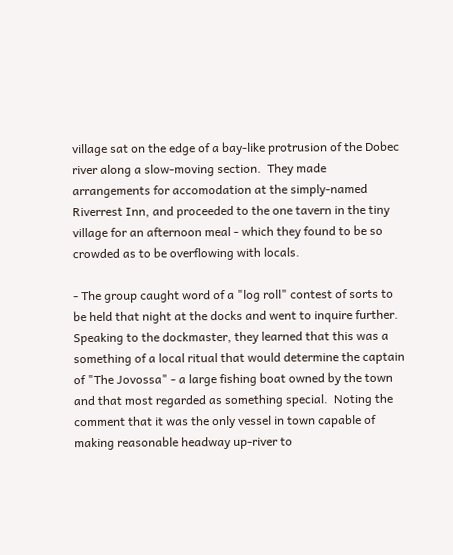village sat on the edge of a bay-like protrusion of the Dobec river along a slow-moving section.  They made arrangements for accomodation at the simply-named Riverrest Inn, and proceeded to the one tavern in the tiny village for an afternoon meal - which they found to be so crowded as to be overflowing with locals.

- The group caught word of a "log roll" contest of sorts to be held that night at the docks and went to inquire further.  Speaking to the dockmaster, they learned that this was a something of a local ritual that would determine the captain of "The Jovossa" - a large fishing boat owned by the town and that most regarded as something special.  Noting the comment that it was the only vessel in town capable of making reasonable headway up-river to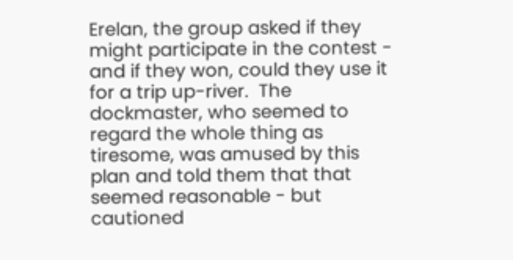Erelan, the group asked if they might participate in the contest - and if they won, could they use it for a trip up-river.  The dockmaster, who seemed to regard the whole thing as tiresome, was amused by this plan and told them that that seemed reasonable - but cautioned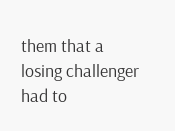them that a losing challenger had to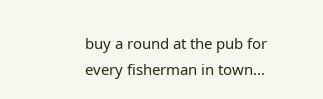buy a round at the pub for every fisherman in town...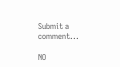Submit a comment...

NO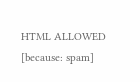HTML ALLOWED [because: spam]